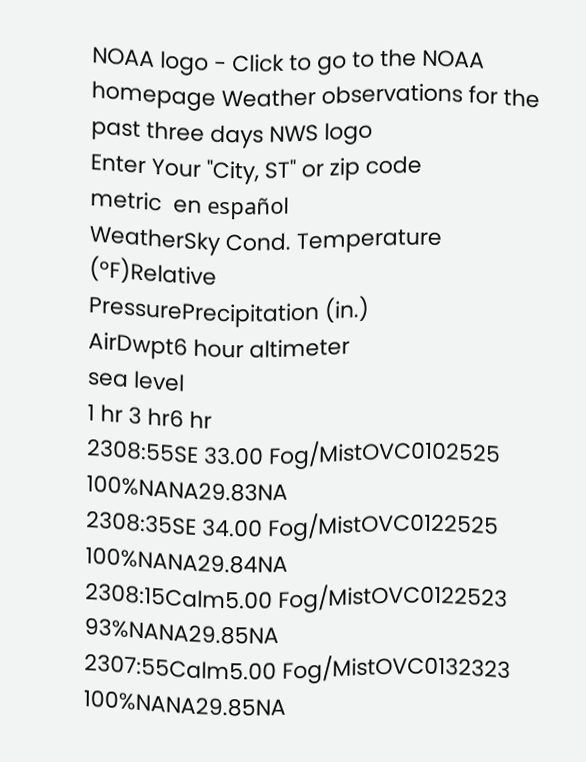NOAA logo - Click to go to the NOAA homepage Weather observations for the past three days NWS logo
Enter Your "City, ST" or zip code
metric  en español
WeatherSky Cond. Temperature (ºF)Relative
PressurePrecipitation (in.)
AirDwpt6 hour altimeter
sea level
1 hr 3 hr6 hr
2308:55SE 33.00 Fog/MistOVC0102525 100%NANA29.83NA
2308:35SE 34.00 Fog/MistOVC0122525 100%NANA29.84NA
2308:15Calm5.00 Fog/MistOVC0122523 93%NANA29.85NA
2307:55Calm5.00 Fog/MistOVC0132323 100%NANA29.85NA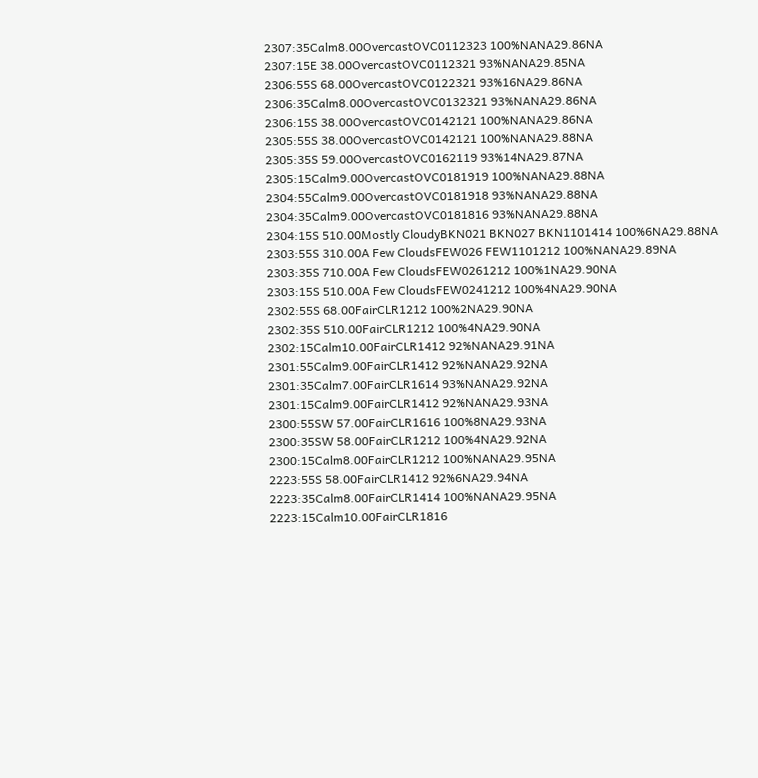2307:35Calm8.00OvercastOVC0112323 100%NANA29.86NA
2307:15E 38.00OvercastOVC0112321 93%NANA29.85NA
2306:55S 68.00OvercastOVC0122321 93%16NA29.86NA
2306:35Calm8.00OvercastOVC0132321 93%NANA29.86NA
2306:15S 38.00OvercastOVC0142121 100%NANA29.86NA
2305:55S 38.00OvercastOVC0142121 100%NANA29.88NA
2305:35S 59.00OvercastOVC0162119 93%14NA29.87NA
2305:15Calm9.00OvercastOVC0181919 100%NANA29.88NA
2304:55Calm9.00OvercastOVC0181918 93%NANA29.88NA
2304:35Calm9.00OvercastOVC0181816 93%NANA29.88NA
2304:15S 510.00Mostly CloudyBKN021 BKN027 BKN1101414 100%6NA29.88NA
2303:55S 310.00A Few CloudsFEW026 FEW1101212 100%NANA29.89NA
2303:35S 710.00A Few CloudsFEW0261212 100%1NA29.90NA
2303:15S 510.00A Few CloudsFEW0241212 100%4NA29.90NA
2302:55S 68.00FairCLR1212 100%2NA29.90NA
2302:35S 510.00FairCLR1212 100%4NA29.90NA
2302:15Calm10.00FairCLR1412 92%NANA29.91NA
2301:55Calm9.00FairCLR1412 92%NANA29.92NA
2301:35Calm7.00FairCLR1614 93%NANA29.92NA
2301:15Calm9.00FairCLR1412 92%NANA29.93NA
2300:55SW 57.00FairCLR1616 100%8NA29.93NA
2300:35SW 58.00FairCLR1212 100%4NA29.92NA
2300:15Calm8.00FairCLR1212 100%NANA29.95NA
2223:55S 58.00FairCLR1412 92%6NA29.94NA
2223:35Calm8.00FairCLR1414 100%NANA29.95NA
2223:15Calm10.00FairCLR1816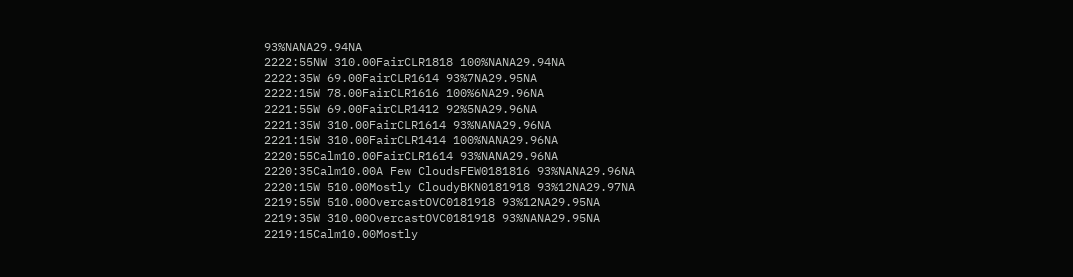93%NANA29.94NA
2222:55NW 310.00FairCLR1818 100%NANA29.94NA
2222:35W 69.00FairCLR1614 93%7NA29.95NA
2222:15W 78.00FairCLR1616 100%6NA29.96NA
2221:55W 69.00FairCLR1412 92%5NA29.96NA
2221:35W 310.00FairCLR1614 93%NANA29.96NA
2221:15W 310.00FairCLR1414 100%NANA29.96NA
2220:55Calm10.00FairCLR1614 93%NANA29.96NA
2220:35Calm10.00A Few CloudsFEW0181816 93%NANA29.96NA
2220:15W 510.00Mostly CloudyBKN0181918 93%12NA29.97NA
2219:55W 510.00OvercastOVC0181918 93%12NA29.95NA
2219:35W 310.00OvercastOVC0181918 93%NANA29.95NA
2219:15Calm10.00Mostly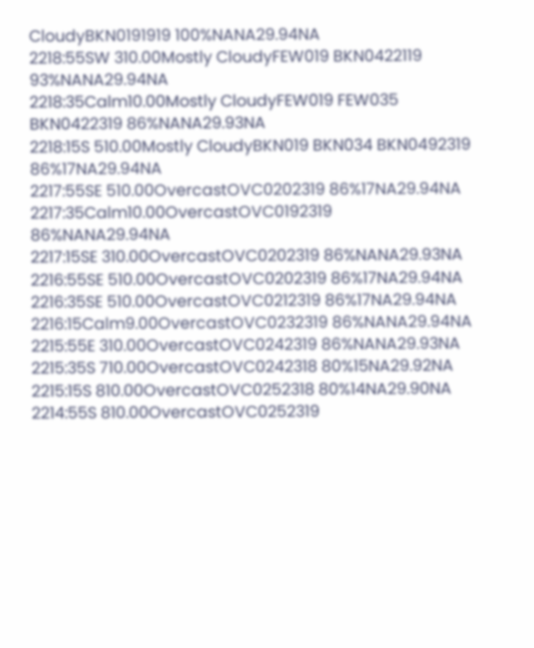CloudyBKN0191919 100%NANA29.94NA
2218:55SW 310.00Mostly CloudyFEW019 BKN0422119 93%NANA29.94NA
2218:35Calm10.00Mostly CloudyFEW019 FEW035 BKN0422319 86%NANA29.93NA
2218:15S 510.00Mostly CloudyBKN019 BKN034 BKN0492319 86%17NA29.94NA
2217:55SE 510.00OvercastOVC0202319 86%17NA29.94NA
2217:35Calm10.00OvercastOVC0192319 86%NANA29.94NA
2217:15SE 310.00OvercastOVC0202319 86%NANA29.93NA
2216:55SE 510.00OvercastOVC0202319 86%17NA29.94NA
2216:35SE 510.00OvercastOVC0212319 86%17NA29.94NA
2216:15Calm9.00OvercastOVC0232319 86%NANA29.94NA
2215:55E 310.00OvercastOVC0242319 86%NANA29.93NA
2215:35S 710.00OvercastOVC0242318 80%15NA29.92NA
2215:15S 810.00OvercastOVC0252318 80%14NA29.90NA
2214:55S 810.00OvercastOVC0252319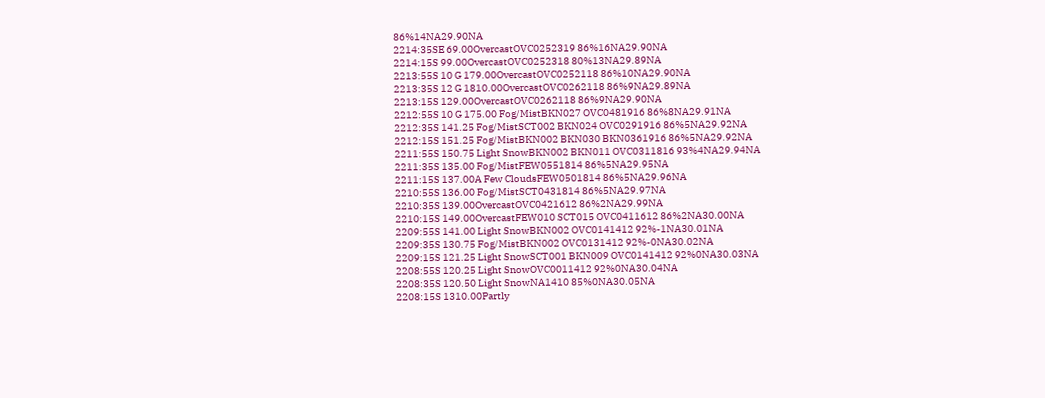86%14NA29.90NA
2214:35SE 69.00OvercastOVC0252319 86%16NA29.90NA
2214:15S 99.00OvercastOVC0252318 80%13NA29.89NA
2213:55S 10 G 179.00OvercastOVC0252118 86%10NA29.90NA
2213:35S 12 G 1810.00OvercastOVC0262118 86%9NA29.89NA
2213:15S 129.00OvercastOVC0262118 86%9NA29.90NA
2212:55S 10 G 175.00 Fog/MistBKN027 OVC0481916 86%8NA29.91NA
2212:35S 141.25 Fog/MistSCT002 BKN024 OVC0291916 86%5NA29.92NA
2212:15S 151.25 Fog/MistBKN002 BKN030 BKN0361916 86%5NA29.92NA
2211:55S 150.75 Light SnowBKN002 BKN011 OVC0311816 93%4NA29.94NA
2211:35S 135.00 Fog/MistFEW0551814 86%5NA29.95NA
2211:15S 137.00A Few CloudsFEW0501814 86%5NA29.96NA
2210:55S 136.00 Fog/MistSCT0431814 86%5NA29.97NA
2210:35S 139.00OvercastOVC0421612 86%2NA29.99NA
2210:15S 149.00OvercastFEW010 SCT015 OVC0411612 86%2NA30.00NA
2209:55S 141.00 Light SnowBKN002 OVC0141412 92%-1NA30.01NA
2209:35S 130.75 Fog/MistBKN002 OVC0131412 92%-0NA30.02NA
2209:15S 121.25 Light SnowSCT001 BKN009 OVC0141412 92%0NA30.03NA
2208:55S 120.25 Light SnowOVC0011412 92%0NA30.04NA
2208:35S 120.50 Light SnowNA1410 85%0NA30.05NA
2208:15S 1310.00Partly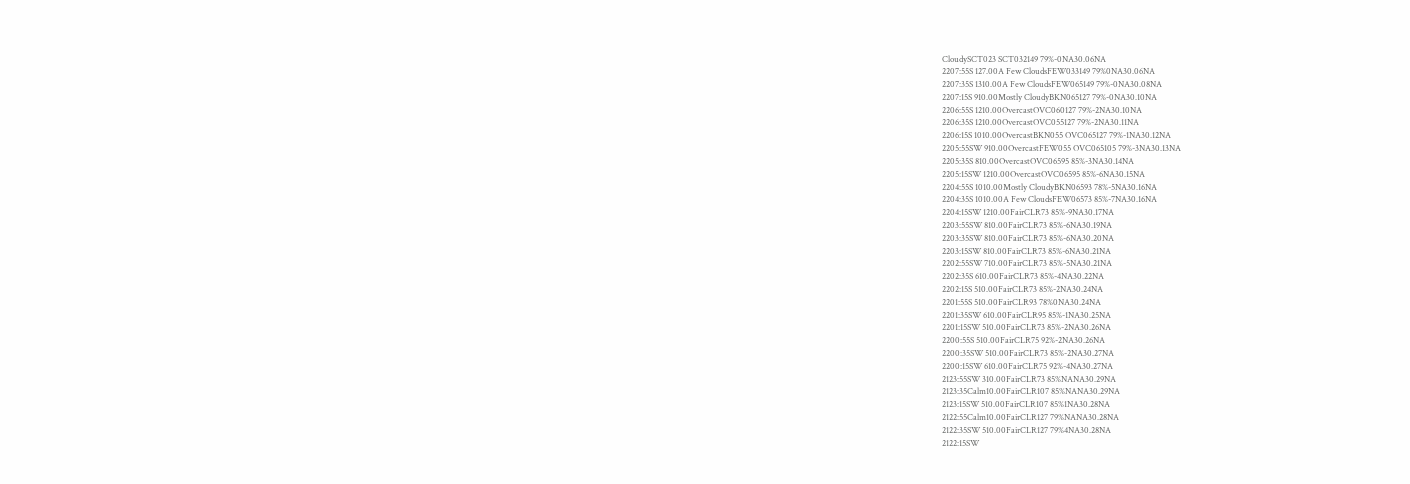CloudySCT023 SCT032149 79%-0NA30.06NA
2207:55S 127.00A Few CloudsFEW033149 79%0NA30.06NA
2207:35S 1310.00A Few CloudsFEW065149 79%-0NA30.08NA
2207:15S 910.00Mostly CloudyBKN065127 79%-0NA30.10NA
2206:55S 1210.00OvercastOVC060127 79%-2NA30.10NA
2206:35S 1210.00OvercastOVC055127 79%-2NA30.11NA
2206:15S 1010.00OvercastBKN055 OVC065127 79%-1NA30.12NA
2205:55SW 910.00OvercastFEW055 OVC065105 79%-3NA30.13NA
2205:35S 810.00OvercastOVC06595 85%-3NA30.14NA
2205:15SW 1210.00OvercastOVC06595 85%-6NA30.15NA
2204:55S 1010.00Mostly CloudyBKN06593 78%-5NA30.16NA
2204:35S 1010.00A Few CloudsFEW06573 85%-7NA30.16NA
2204:15SW 1210.00FairCLR73 85%-9NA30.17NA
2203:55SW 810.00FairCLR73 85%-6NA30.19NA
2203:35SW 810.00FairCLR73 85%-6NA30.20NA
2203:15SW 810.00FairCLR73 85%-6NA30.21NA
2202:55SW 710.00FairCLR73 85%-5NA30.21NA
2202:35S 610.00FairCLR73 85%-4NA30.22NA
2202:15S 510.00FairCLR73 85%-2NA30.24NA
2201:55S 510.00FairCLR93 78%0NA30.24NA
2201:35SW 610.00FairCLR95 85%-1NA30.25NA
2201:15SW 510.00FairCLR73 85%-2NA30.26NA
2200:55S 510.00FairCLR75 92%-2NA30.26NA
2200:35SW 510.00FairCLR73 85%-2NA30.27NA
2200:15SW 610.00FairCLR75 92%-4NA30.27NA
2123:55SW 310.00FairCLR73 85%NANA30.29NA
2123:35Calm10.00FairCLR107 85%NANA30.29NA
2123:15SW 510.00FairCLR107 85%1NA30.28NA
2122:55Calm10.00FairCLR127 79%NANA30.28NA
2122:35SW 510.00FairCLR127 79%4NA30.28NA
2122:15SW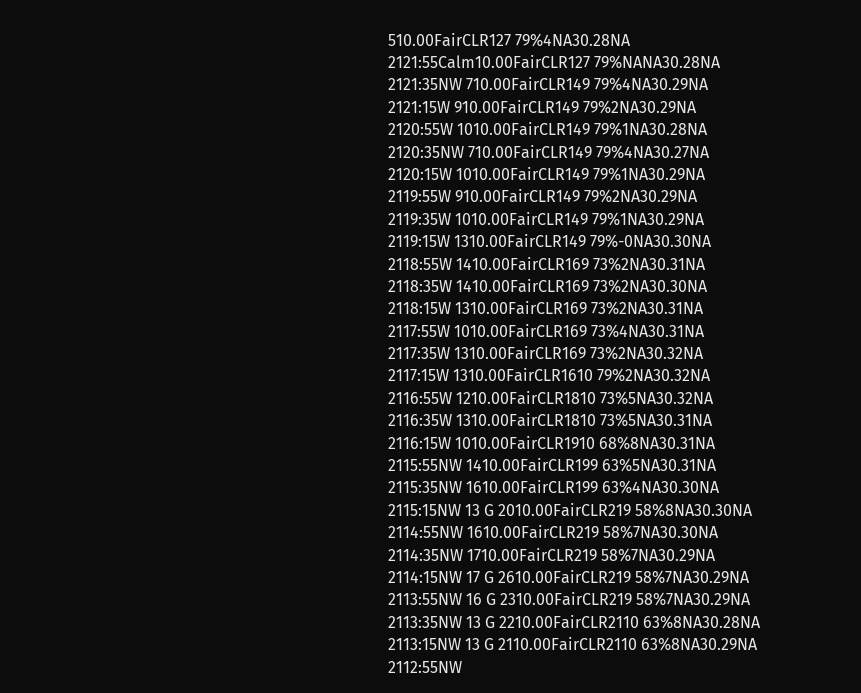510.00FairCLR127 79%4NA30.28NA
2121:55Calm10.00FairCLR127 79%NANA30.28NA
2121:35NW 710.00FairCLR149 79%4NA30.29NA
2121:15W 910.00FairCLR149 79%2NA30.29NA
2120:55W 1010.00FairCLR149 79%1NA30.28NA
2120:35NW 710.00FairCLR149 79%4NA30.27NA
2120:15W 1010.00FairCLR149 79%1NA30.29NA
2119:55W 910.00FairCLR149 79%2NA30.29NA
2119:35W 1010.00FairCLR149 79%1NA30.29NA
2119:15W 1310.00FairCLR149 79%-0NA30.30NA
2118:55W 1410.00FairCLR169 73%2NA30.31NA
2118:35W 1410.00FairCLR169 73%2NA30.30NA
2118:15W 1310.00FairCLR169 73%2NA30.31NA
2117:55W 1010.00FairCLR169 73%4NA30.31NA
2117:35W 1310.00FairCLR169 73%2NA30.32NA
2117:15W 1310.00FairCLR1610 79%2NA30.32NA
2116:55W 1210.00FairCLR1810 73%5NA30.32NA
2116:35W 1310.00FairCLR1810 73%5NA30.31NA
2116:15W 1010.00FairCLR1910 68%8NA30.31NA
2115:55NW 1410.00FairCLR199 63%5NA30.31NA
2115:35NW 1610.00FairCLR199 63%4NA30.30NA
2115:15NW 13 G 2010.00FairCLR219 58%8NA30.30NA
2114:55NW 1610.00FairCLR219 58%7NA30.30NA
2114:35NW 1710.00FairCLR219 58%7NA30.29NA
2114:15NW 17 G 2610.00FairCLR219 58%7NA30.29NA
2113:55NW 16 G 2310.00FairCLR219 58%7NA30.29NA
2113:35NW 13 G 2210.00FairCLR2110 63%8NA30.28NA
2113:15NW 13 G 2110.00FairCLR2110 63%8NA30.29NA
2112:55NW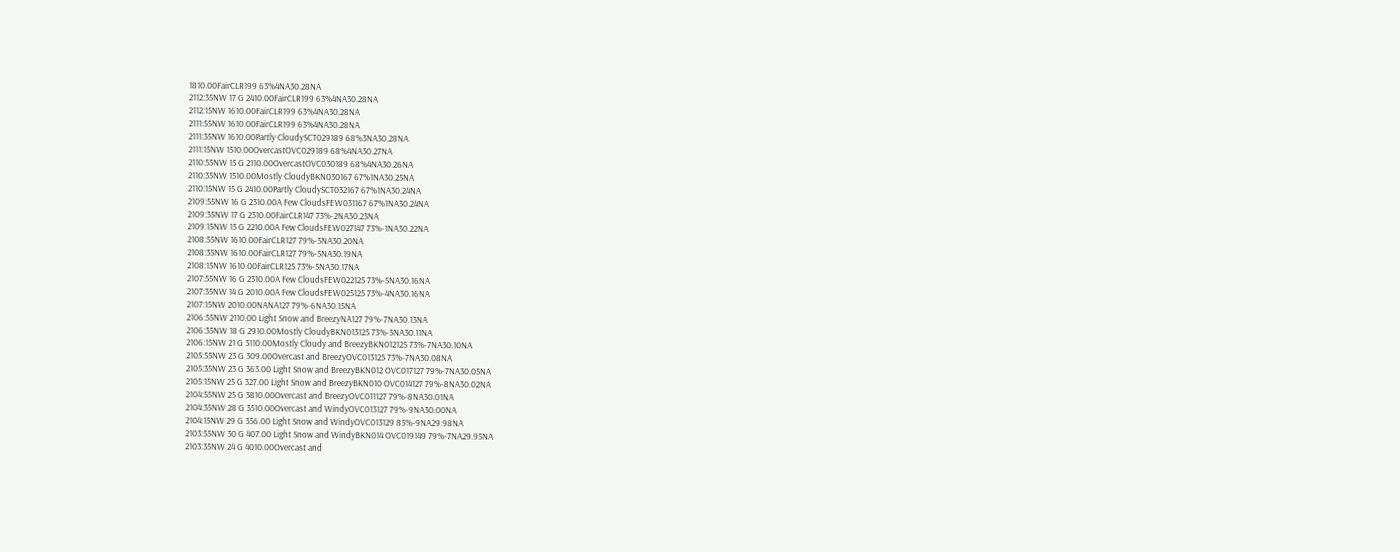1810.00FairCLR199 63%4NA30.28NA
2112:35NW 17 G 2410.00FairCLR199 63%4NA30.28NA
2112:15NW 1610.00FairCLR199 63%4NA30.28NA
2111:55NW 1610.00FairCLR199 63%4NA30.28NA
2111:35NW 1610.00Partly CloudySCT029189 68%3NA30.28NA
2111:15NW 1510.00OvercastOVC029189 68%4NA30.27NA
2110:55NW 15 G 2110.00OvercastOVC030189 68%4NA30.26NA
2110:35NW 1510.00Mostly CloudyBKN030167 67%1NA30.25NA
2110:15NW 15 G 2410.00Partly CloudySCT032167 67%1NA30.24NA
2109:55NW 16 G 2310.00A Few CloudsFEW031167 67%1NA30.24NA
2109:35NW 17 G 2310.00FairCLR147 73%-2NA30.23NA
2109:15NW 15 G 2210.00A Few CloudsFEW027147 73%-1NA30.22NA
2108:55NW 1610.00FairCLR127 79%-5NA30.20NA
2108:35NW 1610.00FairCLR127 79%-5NA30.19NA
2108:15NW 1610.00FairCLR125 73%-5NA30.17NA
2107:55NW 16 G 2310.00A Few CloudsFEW022125 73%-5NA30.16NA
2107:35NW 14 G 2010.00A Few CloudsFEW025125 73%-4NA30.16NA
2107:15NW 2010.00NANA127 79%-6NA30.15NA
2106:55NW 2110.00 Light Snow and BreezyNA127 79%-7NA30.13NA
2106:35NW 18 G 2910.00Mostly CloudyBKN013125 73%-5NA30.11NA
2106:15NW 21 G 3110.00Mostly Cloudy and BreezyBKN012125 73%-7NA30.10NA
2105:55NW 23 G 309.00Overcast and BreezyOVC013125 73%-7NA30.08NA
2105:35NW 23 G 363.00 Light Snow and BreezyBKN012 OVC017127 79%-7NA30.05NA
2105:15NW 25 G 327.00 Light Snow and BreezyBKN010 OVC014127 79%-8NA30.02NA
2104:55NW 25 G 3810.00Overcast and BreezyOVC011127 79%-8NA30.01NA
2104:35NW 28 G 3510.00Overcast and WindyOVC013127 79%-9NA30.00NA
2104:15NW 29 G 356.00 Light Snow and WindyOVC013129 85%-9NA29.98NA
2103:55NW 30 G 407.00 Light Snow and WindyBKN014 OVC019149 79%-7NA29.95NA
2103:35NW 24 G 4010.00Overcast and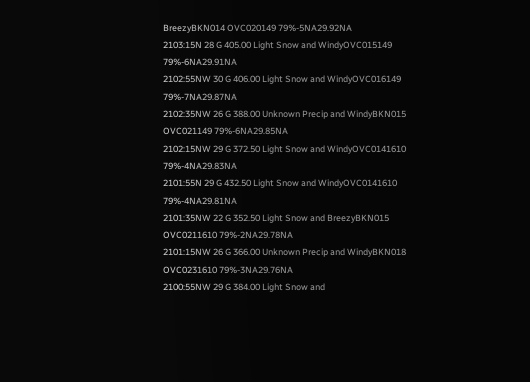BreezyBKN014 OVC020149 79%-5NA29.92NA
2103:15N 28 G 405.00 Light Snow and WindyOVC015149 79%-6NA29.91NA
2102:55NW 30 G 406.00 Light Snow and WindyOVC016149 79%-7NA29.87NA
2102:35NW 26 G 388.00 Unknown Precip and WindyBKN015 OVC021149 79%-6NA29.85NA
2102:15NW 29 G 372.50 Light Snow and WindyOVC0141610 79%-4NA29.83NA
2101:55N 29 G 432.50 Light Snow and WindyOVC0141610 79%-4NA29.81NA
2101:35NW 22 G 352.50 Light Snow and BreezyBKN015 OVC0211610 79%-2NA29.78NA
2101:15NW 26 G 366.00 Unknown Precip and WindyBKN018 OVC0231610 79%-3NA29.76NA
2100:55NW 29 G 384.00 Light Snow and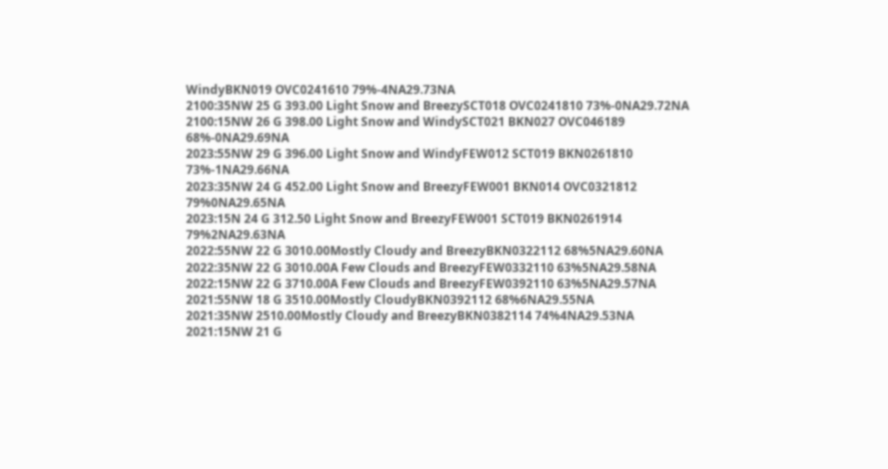WindyBKN019 OVC0241610 79%-4NA29.73NA
2100:35NW 25 G 393.00 Light Snow and BreezySCT018 OVC0241810 73%-0NA29.72NA
2100:15NW 26 G 398.00 Light Snow and WindySCT021 BKN027 OVC046189 68%-0NA29.69NA
2023:55NW 29 G 396.00 Light Snow and WindyFEW012 SCT019 BKN0261810 73%-1NA29.66NA
2023:35NW 24 G 452.00 Light Snow and BreezyFEW001 BKN014 OVC0321812 79%0NA29.65NA
2023:15N 24 G 312.50 Light Snow and BreezyFEW001 SCT019 BKN0261914 79%2NA29.63NA
2022:55NW 22 G 3010.00Mostly Cloudy and BreezyBKN0322112 68%5NA29.60NA
2022:35NW 22 G 3010.00A Few Clouds and BreezyFEW0332110 63%5NA29.58NA
2022:15NW 22 G 3710.00A Few Clouds and BreezyFEW0392110 63%5NA29.57NA
2021:55NW 18 G 3510.00Mostly CloudyBKN0392112 68%6NA29.55NA
2021:35NW 2510.00Mostly Cloudy and BreezyBKN0382114 74%4NA29.53NA
2021:15NW 21 G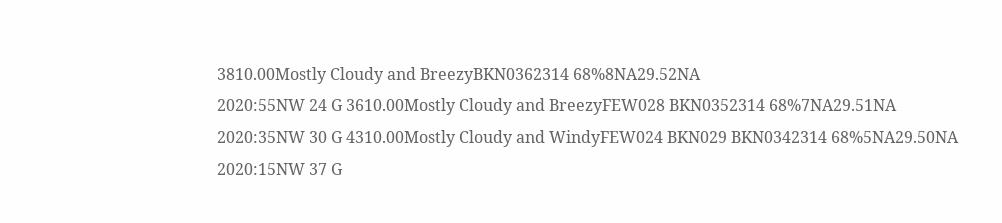3810.00Mostly Cloudy and BreezyBKN0362314 68%8NA29.52NA
2020:55NW 24 G 3610.00Mostly Cloudy and BreezyFEW028 BKN0352314 68%7NA29.51NA
2020:35NW 30 G 4310.00Mostly Cloudy and WindyFEW024 BKN029 BKN0342314 68%5NA29.50NA
2020:15NW 37 G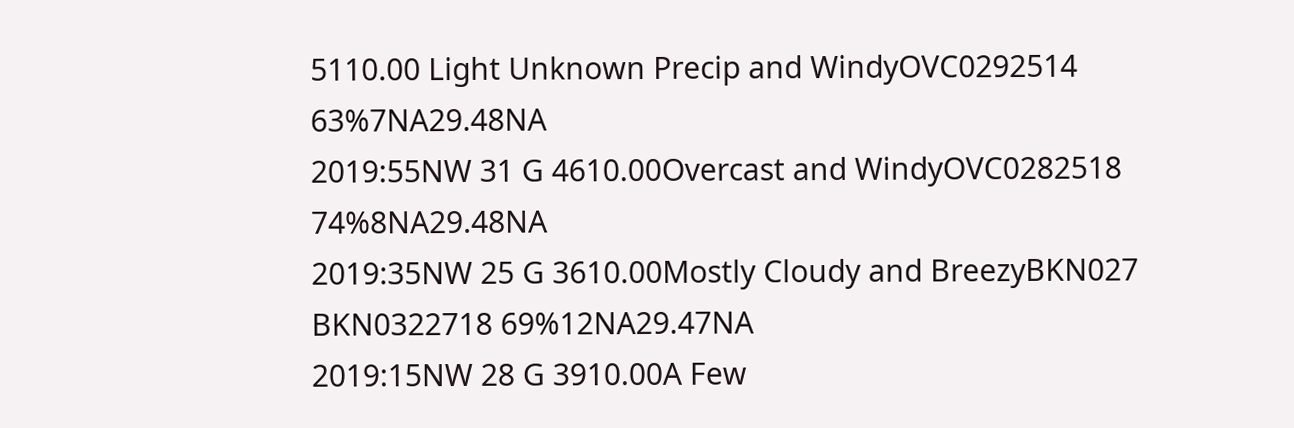5110.00 Light Unknown Precip and WindyOVC0292514 63%7NA29.48NA
2019:55NW 31 G 4610.00Overcast and WindyOVC0282518 74%8NA29.48NA
2019:35NW 25 G 3610.00Mostly Cloudy and BreezyBKN027 BKN0322718 69%12NA29.47NA
2019:15NW 28 G 3910.00A Few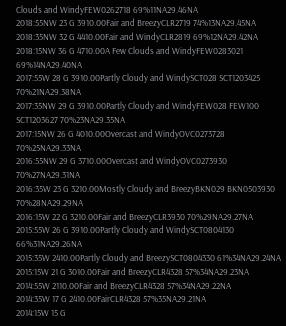Clouds and WindyFEW0262718 69%11NA29.46NA
2018:55NW 23 G 3910.00Fair and BreezyCLR2719 74%13NA29.45NA
2018:35NW 32 G 4410.00Fair and WindyCLR2819 69%12NA29.42NA
2018:15NW 36 G 4710.00A Few Clouds and WindyFEW0283021 69%14NA29.40NA
2017:55W 28 G 3910.00Partly Cloudy and WindySCT028 SCT1203425 70%21NA29.38NA
2017:35NW 29 G 3910.00Partly Cloudy and WindyFEW028 FEW100 SCT1203627 70%23NA29.35NA
2017:15NW 26 G 4010.00Overcast and WindyOVC0273728 70%25NA29.33NA
2016:55NW 29 G 3710.00Overcast and WindyOVC0273930 70%27NA29.31NA
2016:35W 23 G 3210.00Mostly Cloudy and BreezyBKN029 BKN0503930 70%28NA29.29NA
2016:15W 22 G 3210.00Fair and BreezyCLR3930 70%29NA29.27NA
2015:55W 26 G 3910.00Partly Cloudy and WindySCT0804130 66%31NA29.26NA
2015:35W 2410.00Partly Cloudy and BreezySCT0804330 61%34NA29.24NA
2015:15W 21 G 3010.00Fair and BreezyCLR4328 57%34NA29.23NA
2014:55W 2110.00Fair and BreezyCLR4328 57%34NA29.22NA
2014:35W 17 G 2410.00FairCLR4328 57%35NA29.21NA
2014:15W 15 G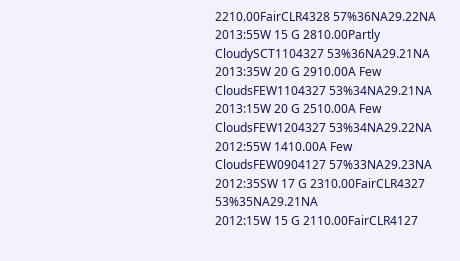2210.00FairCLR4328 57%36NA29.22NA
2013:55W 15 G 2810.00Partly CloudySCT1104327 53%36NA29.21NA
2013:35W 20 G 2910.00A Few CloudsFEW1104327 53%34NA29.21NA
2013:15W 20 G 2510.00A Few CloudsFEW1204327 53%34NA29.22NA
2012:55W 1410.00A Few CloudsFEW0904127 57%33NA29.23NA
2012:35SW 17 G 2310.00FairCLR4327 53%35NA29.21NA
2012:15W 15 G 2110.00FairCLR4127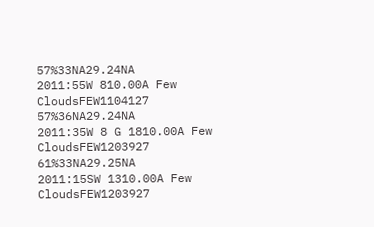57%33NA29.24NA
2011:55W 810.00A Few CloudsFEW1104127 57%36NA29.24NA
2011:35W 8 G 1810.00A Few CloudsFEW1203927 61%33NA29.25NA
2011:15SW 1310.00A Few CloudsFEW1203927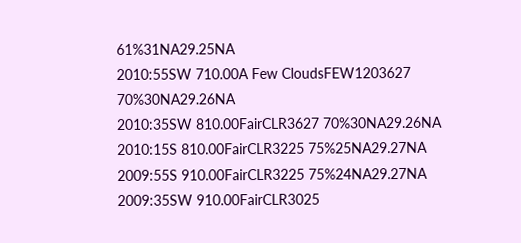61%31NA29.25NA
2010:55SW 710.00A Few CloudsFEW1203627 70%30NA29.26NA
2010:35SW 810.00FairCLR3627 70%30NA29.26NA
2010:15S 810.00FairCLR3225 75%25NA29.27NA
2009:55S 910.00FairCLR3225 75%24NA29.27NA
2009:35SW 910.00FairCLR3025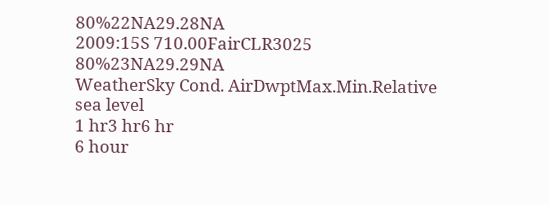80%22NA29.28NA
2009:15S 710.00FairCLR3025 80%23NA29.29NA
WeatherSky Cond. AirDwptMax.Min.Relative
sea level
1 hr3 hr6 hr
6 hour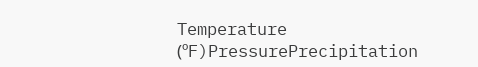Temperature (ºF)PressurePrecipitation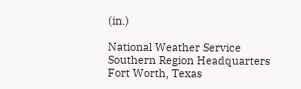(in.)

National Weather Service
Southern Region Headquarters
Fort Worth, Texas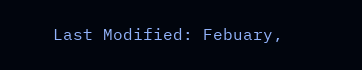Last Modified: Febuary,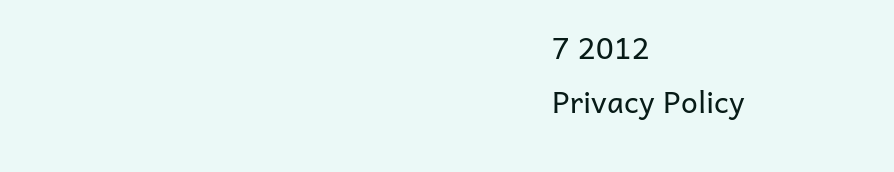7 2012
Privacy Policy